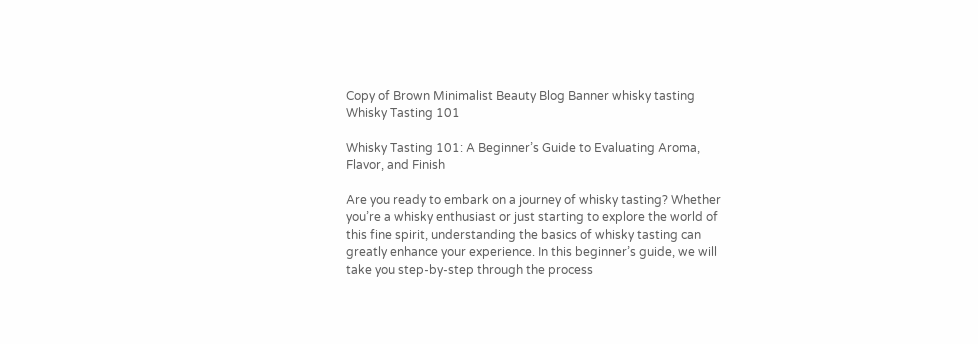Copy of Brown Minimalist Beauty Blog Banner whisky tasting
Whisky Tasting 101

Whisky Tasting 101: A Beginner’s Guide to Evaluating Aroma, Flavor, and Finish

Are you ready to embark on a journey of whisky tasting? Whether you’re a whisky enthusiast or just starting to explore the world of this fine spirit, understanding the basics of whisky tasting can greatly enhance your experience. In this beginner’s guide, we will take you step-by-step through the process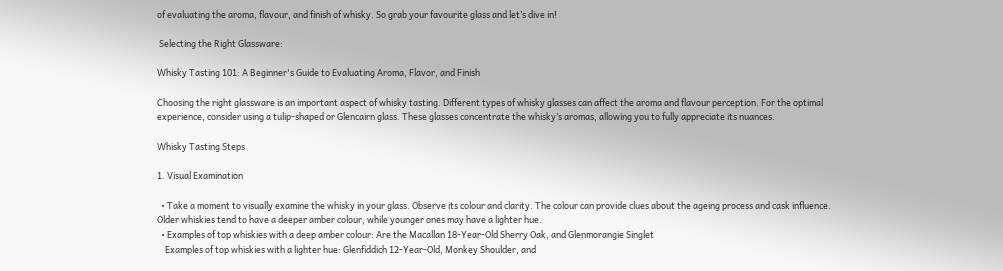of evaluating the aroma, flavour, and finish of whisky. So grab your favourite glass and let’s dive in!

 Selecting the Right Glassware:

Whisky Tasting 101: A Beginner's Guide to Evaluating Aroma, Flavor, and Finish

Choosing the right glassware is an important aspect of whisky tasting. Different types of whisky glasses can affect the aroma and flavour perception. For the optimal experience, consider using a tulip-shaped or Glencairn glass. These glasses concentrate the whisky’s aromas, allowing you to fully appreciate its nuances.

Whisky Tasting Steps

1. Visual Examination

  • Take a moment to visually examine the whisky in your glass. Observe its colour and clarity. The colour can provide clues about the ageing process and cask influence. Older whiskies tend to have a deeper amber colour, while younger ones may have a lighter hue.
  • Examples of top whiskies with a deep amber colour: Are the Macallan 18-Year-Old Sherry Oak, and Glenmorangie Singlet
    Examples of top whiskies with a lighter hue: Glenfiddich 12-Year-Old, Monkey Shoulder, and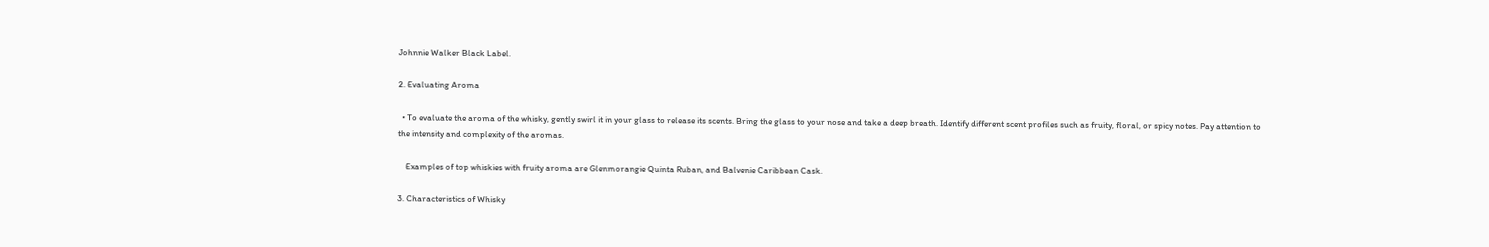Johnnie Walker Black Label.

2. Evaluating Aroma

  • To evaluate the aroma of the whisky, gently swirl it in your glass to release its scents. Bring the glass to your nose and take a deep breath. Identify different scent profiles such as fruity, floral, or spicy notes. Pay attention to the intensity and complexity of the aromas.

    Examples of top whiskies with fruity aroma are Glenmorangie Quinta Ruban, and Balvenie Caribbean Cask.

3. Characteristics of Whisky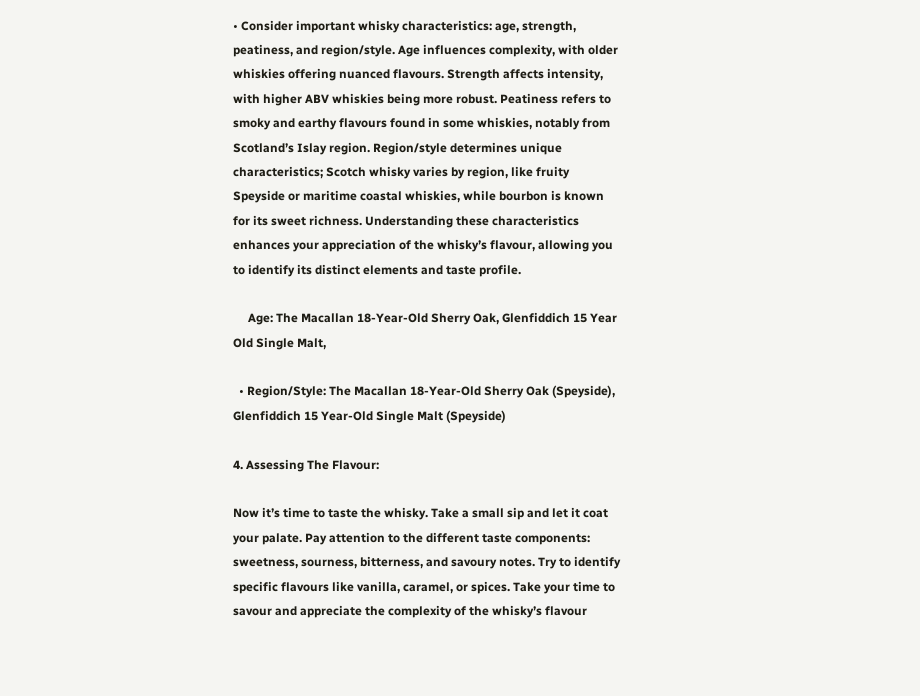• Consider important whisky characteristics: age, strength, peatiness, and region/style. Age influences complexity, with older whiskies offering nuanced flavours. Strength affects intensity, with higher ABV whiskies being more robust. Peatiness refers to smoky and earthy flavours found in some whiskies, notably from Scotland’s Islay region. Region/style determines unique characteristics; Scotch whisky varies by region, like fruity Speyside or maritime coastal whiskies, while bourbon is known for its sweet richness. Understanding these characteristics enhances your appreciation of the whisky’s flavour, allowing you to identify its distinct elements and taste profile.

     Age: The Macallan 18-Year-Old Sherry Oak, Glenfiddich 15 Year Old Single Malt,

  • Region/Style: The Macallan 18-Year-Old Sherry Oak (Speyside), Glenfiddich 15 Year-Old Single Malt (Speyside)

4. Assessing The Flavour:

Now it’s time to taste the whisky. Take a small sip and let it coat your palate. Pay attention to the different taste components: sweetness, sourness, bitterness, and savoury notes. Try to identify specific flavours like vanilla, caramel, or spices. Take your time to savour and appreciate the complexity of the whisky’s flavour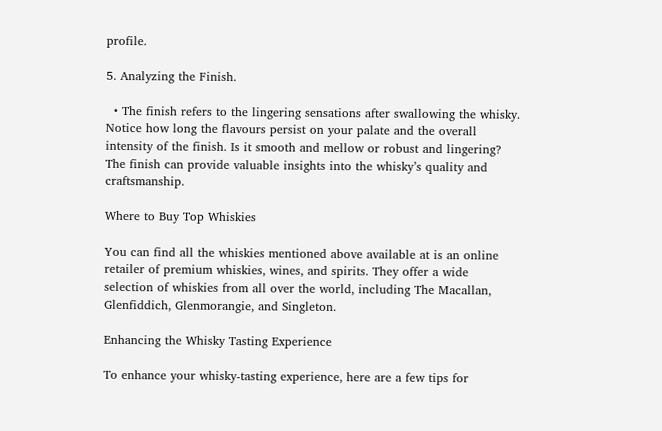profile.

5. Analyzing the Finish.

  • The finish refers to the lingering sensations after swallowing the whisky. Notice how long the flavours persist on your palate and the overall intensity of the finish. Is it smooth and mellow or robust and lingering? The finish can provide valuable insights into the whisky’s quality and craftsmanship.

Where to Buy Top Whiskies

You can find all the whiskies mentioned above available at is an online retailer of premium whiskies, wines, and spirits. They offer a wide selection of whiskies from all over the world, including The Macallan, Glenfiddich, Glenmorangie, and Singleton.

Enhancing the Whisky Tasting Experience

To enhance your whisky-tasting experience, here are a few tips for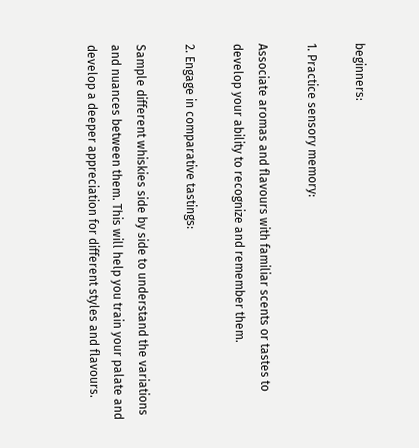beginners:

1. Practice sensory memory:

Associate aromas and flavours with familiar scents or tastes to develop your ability to recognize and remember them.

2. Engage in comparative tastings:

Sample different whiskies side by side to understand the variations and nuances between them. This will help you train your palate and develop a deeper appreciation for different styles and flavours.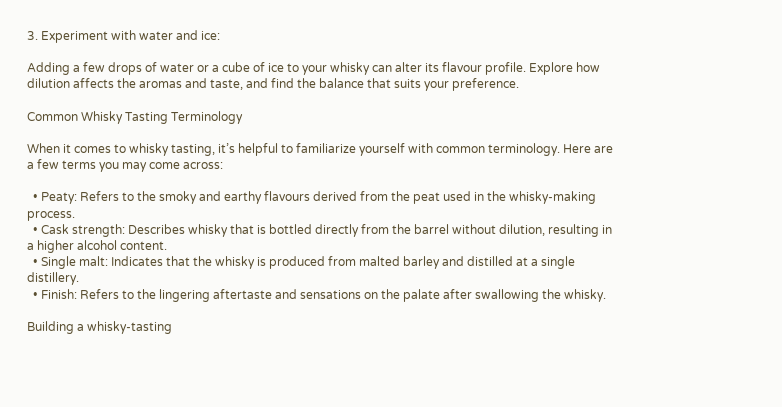3. Experiment with water and ice:

Adding a few drops of water or a cube of ice to your whisky can alter its flavour profile. Explore how dilution affects the aromas and taste, and find the balance that suits your preference.

Common Whisky Tasting Terminology

When it comes to whisky tasting, it’s helpful to familiarize yourself with common terminology. Here are a few terms you may come across:

  • Peaty: Refers to the smoky and earthy flavours derived from the peat used in the whisky-making process.
  • Cask strength: Describes whisky that is bottled directly from the barrel without dilution, resulting in a higher alcohol content.
  • Single malt: Indicates that the whisky is produced from malted barley and distilled at a single distillery.
  • Finish: Refers to the lingering aftertaste and sensations on the palate after swallowing the whisky.

Building a whisky-tasting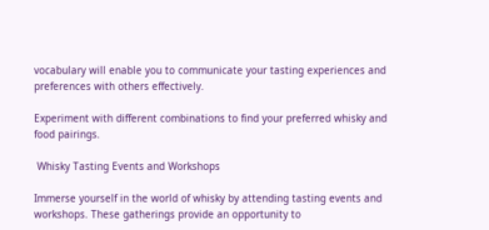vocabulary will enable you to communicate your tasting experiences and preferences with others effectively.

Experiment with different combinations to find your preferred whisky and food pairings.

 Whisky Tasting Events and Workshops

Immerse yourself in the world of whisky by attending tasting events and workshops. These gatherings provide an opportunity to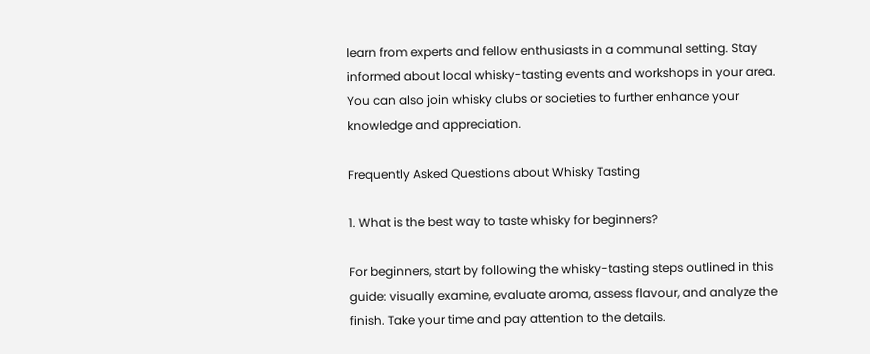learn from experts and fellow enthusiasts in a communal setting. Stay informed about local whisky-tasting events and workshops in your area. You can also join whisky clubs or societies to further enhance your knowledge and appreciation.

Frequently Asked Questions about Whisky Tasting

1. What is the best way to taste whisky for beginners?

For beginners, start by following the whisky-tasting steps outlined in this guide: visually examine, evaluate aroma, assess flavour, and analyze the finish. Take your time and pay attention to the details.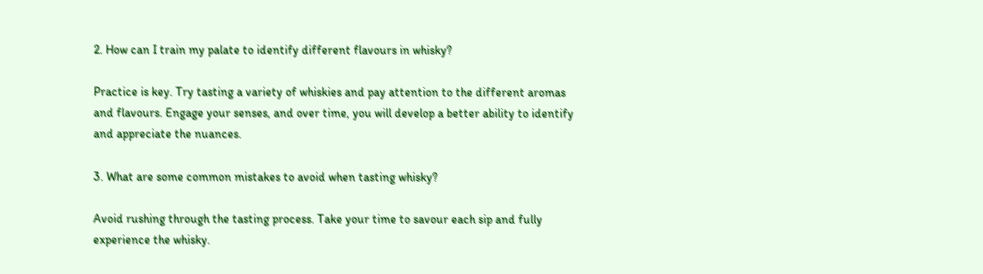2. How can I train my palate to identify different flavours in whisky?

Practice is key. Try tasting a variety of whiskies and pay attention to the different aromas and flavours. Engage your senses, and over time, you will develop a better ability to identify and appreciate the nuances.

3. What are some common mistakes to avoid when tasting whisky?

Avoid rushing through the tasting process. Take your time to savour each sip and fully experience the whisky.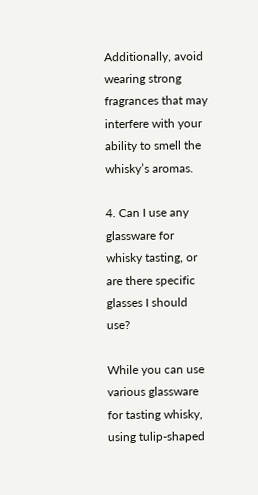Additionally, avoid wearing strong fragrances that may interfere with your ability to smell the whisky’s aromas.

4. Can I use any glassware for whisky tasting, or are there specific glasses I should use?

While you can use various glassware for tasting whisky, using tulip-shaped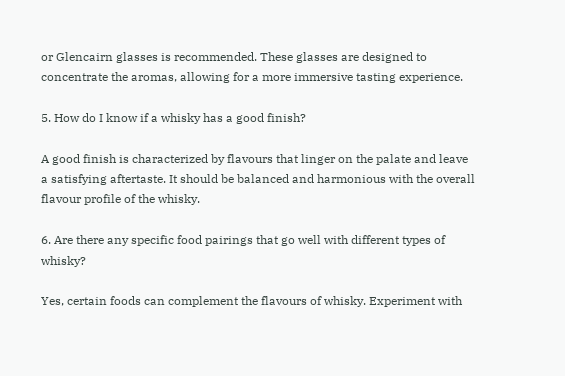or Glencairn glasses is recommended. These glasses are designed to concentrate the aromas, allowing for a more immersive tasting experience.

5. How do I know if a whisky has a good finish?

A good finish is characterized by flavours that linger on the palate and leave a satisfying aftertaste. It should be balanced and harmonious with the overall flavour profile of the whisky.

6. Are there any specific food pairings that go well with different types of whisky?

Yes, certain foods can complement the flavours of whisky. Experiment with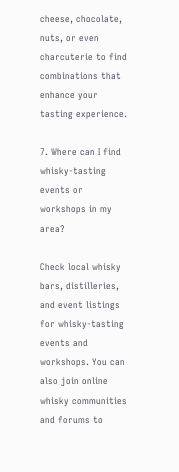cheese, chocolate, nuts, or even charcuterie to find combinations that enhance your tasting experience.

7. Where can I find whisky-tasting events or workshops in my area?

Check local whisky bars, distilleries, and event listings for whisky-tasting events and workshops. You can also join online whisky communities and forums to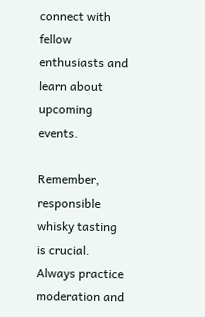connect with fellow enthusiasts and learn about upcoming events.

Remember, responsible whisky tasting is crucial. Always practice moderation and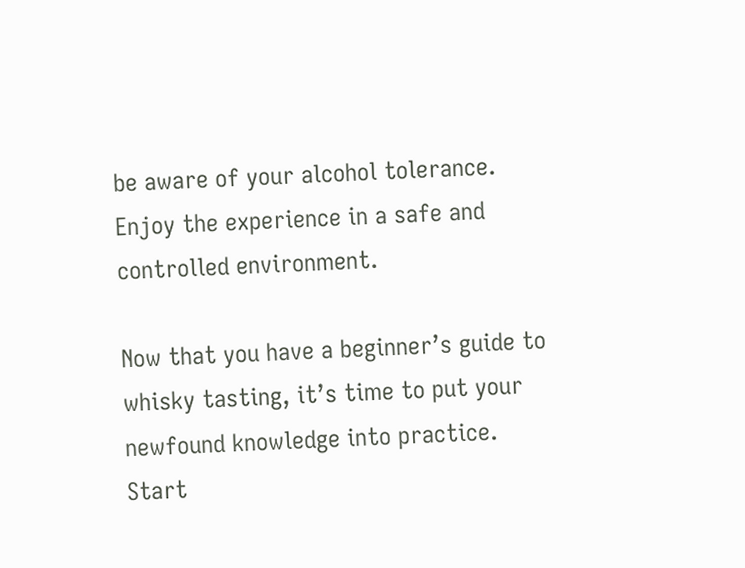be aware of your alcohol tolerance. Enjoy the experience in a safe and controlled environment.

Now that you have a beginner’s guide to whisky tasting, it’s time to put your newfound knowledge into practice. Start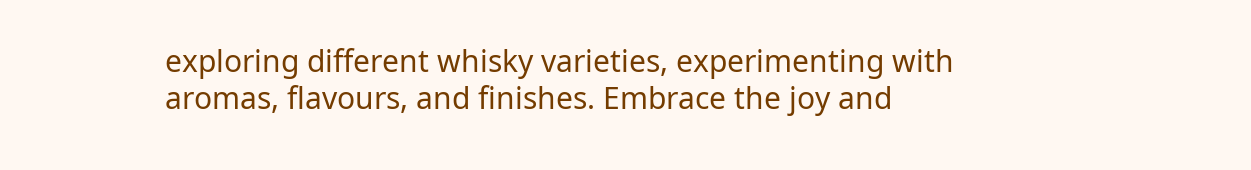exploring different whisky varieties, experimenting with aromas, flavours, and finishes. Embrace the joy and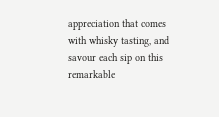appreciation that comes with whisky tasting, and savour each sip on this remarkable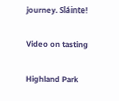journey. Sláinte!

Video on tasting

Highland Park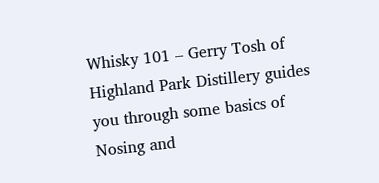Whisky 101 – Gerry Tosh of Highland Park Distillery guides you through some basics of Nosing and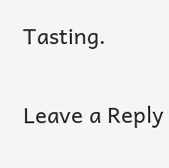Tasting.

Leave a Reply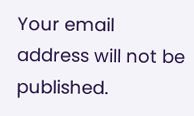Your email address will not be published.